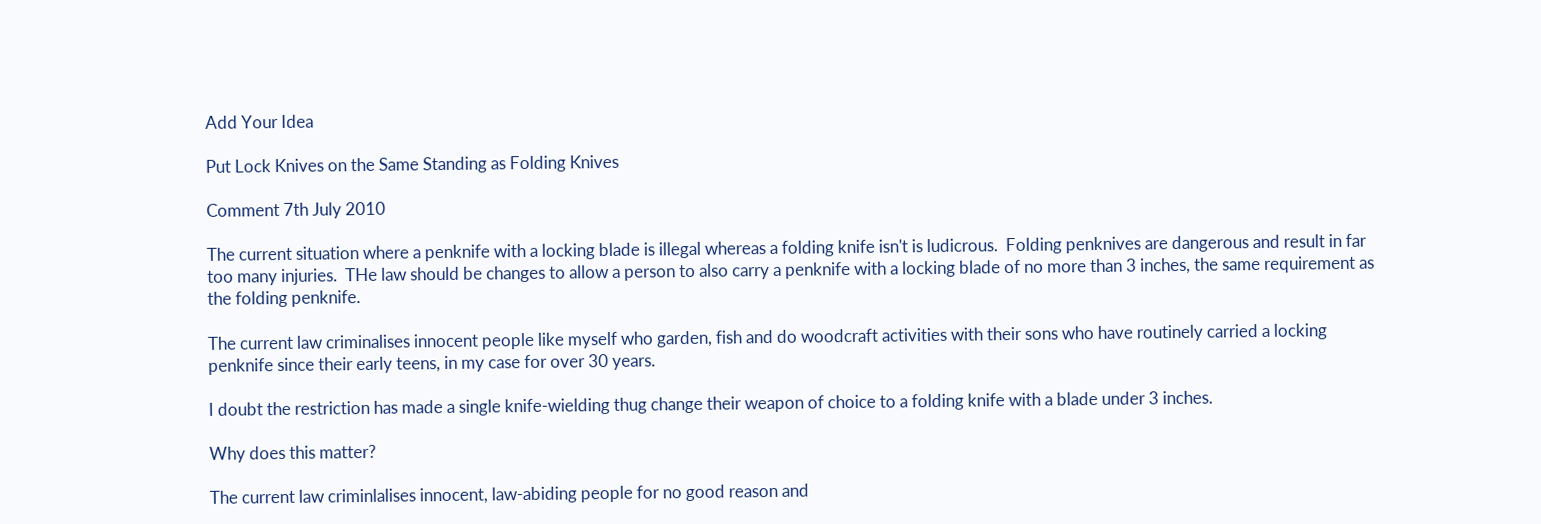Add Your Idea

Put Lock Knives on the Same Standing as Folding Knives

Comment 7th July 2010

The current situation where a penknife with a locking blade is illegal whereas a folding knife isn't is ludicrous.  Folding penknives are dangerous and result in far too many injuries.  THe law should be changes to allow a person to also carry a penknife with a locking blade of no more than 3 inches, the same requirement as the folding penknife.

The current law criminalises innocent people like myself who garden, fish and do woodcraft activities with their sons who have routinely carried a locking penknife since their early teens, in my case for over 30 years.

I doubt the restriction has made a single knife-wielding thug change their weapon of choice to a folding knife with a blade under 3 inches.

Why does this matter?

The current law criminlalises innocent, law-abiding people for no good reason and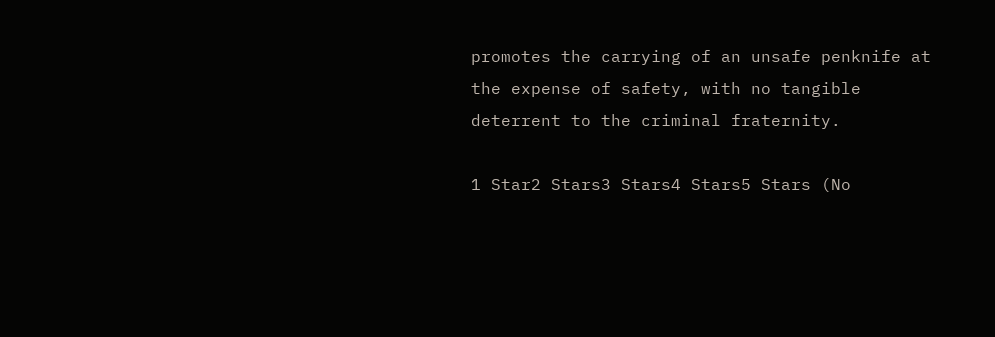promotes the carrying of an unsafe penknife at the expense of safety, with no tangible deterrent to the criminal fraternity.

1 Star2 Stars3 Stars4 Stars5 Stars (No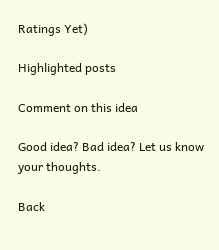Ratings Yet)

Highlighted posts

Comment on this idea

Good idea? Bad idea? Let us know your thoughts.

Back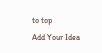to top
Add Your Idea